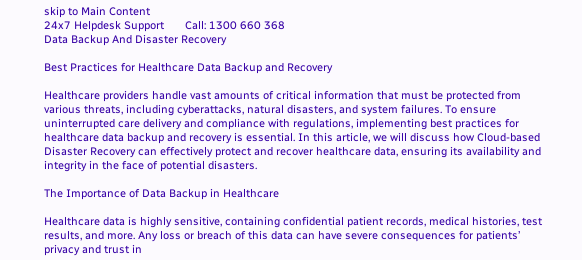skip to Main Content
24x7 Helpdesk Support       Call: 1300 660 368
Data Backup And Disaster Recovery

Best Practices for Healthcare Data Backup and Recovery

Healthcare providers handle vast amounts of critical information that must be protected from various threats, including cyberattacks, natural disasters, and system failures. To ensure uninterrupted care delivery and compliance with regulations, implementing best practices for healthcare data backup and recovery is essential. In this article, we will discuss how Cloud-based Disaster Recovery can effectively protect and recover healthcare data, ensuring its availability and integrity in the face of potential disasters.

The Importance of Data Backup in Healthcare

Healthcare data is highly sensitive, containing confidential patient records, medical histories, test results, and more. Any loss or breach of this data can have severe consequences for patients’ privacy and trust in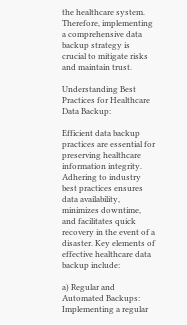the healthcare system. Therefore, implementing a comprehensive data backup strategy is crucial to mitigate risks and maintain trust.

Understanding Best Practices for Healthcare Data Backup:

Efficient data backup practices are essential for preserving healthcare information integrity. Adhering to industry best practices ensures data availability, minimizes downtime, and facilitates quick recovery in the event of a disaster. Key elements of effective healthcare data backup include:

a) Regular and Automated Backups: Implementing a regular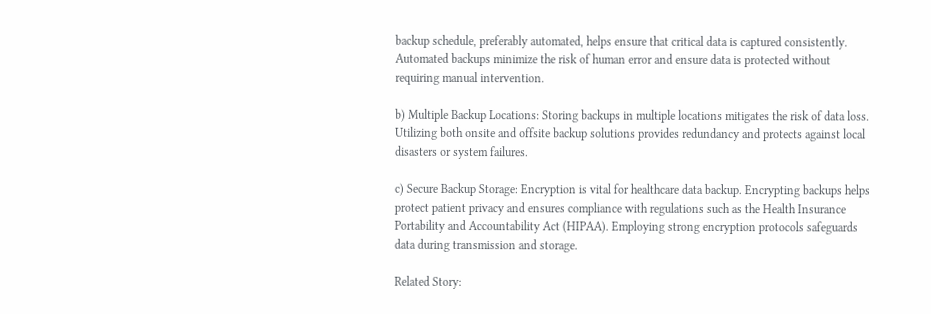backup schedule, preferably automated, helps ensure that critical data is captured consistently. Automated backups minimize the risk of human error and ensure data is protected without requiring manual intervention.

b) Multiple Backup Locations: Storing backups in multiple locations mitigates the risk of data loss. Utilizing both onsite and offsite backup solutions provides redundancy and protects against local disasters or system failures.

c) Secure Backup Storage: Encryption is vital for healthcare data backup. Encrypting backups helps protect patient privacy and ensures compliance with regulations such as the Health Insurance Portability and Accountability Act (HIPAA). Employing strong encryption protocols safeguards data during transmission and storage.

Related Story: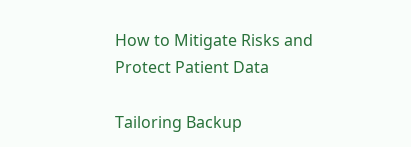How to Mitigate Risks and Protect Patient Data

Tailoring Backup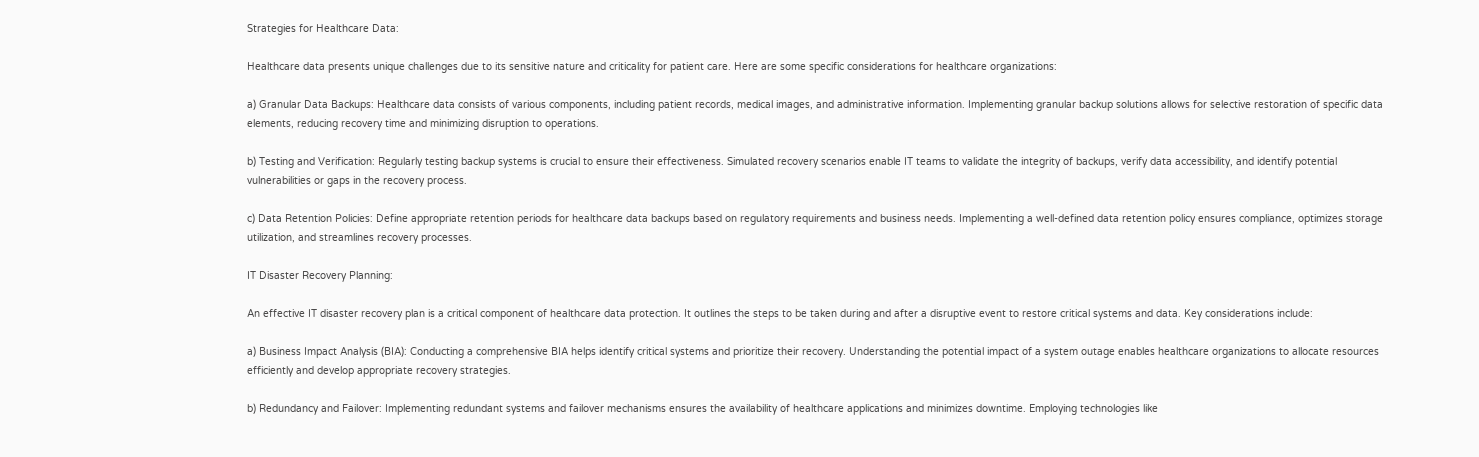Strategies for Healthcare Data:

Healthcare data presents unique challenges due to its sensitive nature and criticality for patient care. Here are some specific considerations for healthcare organizations:

a) Granular Data Backups: Healthcare data consists of various components, including patient records, medical images, and administrative information. Implementing granular backup solutions allows for selective restoration of specific data elements, reducing recovery time and minimizing disruption to operations.

b) Testing and Verification: Regularly testing backup systems is crucial to ensure their effectiveness. Simulated recovery scenarios enable IT teams to validate the integrity of backups, verify data accessibility, and identify potential vulnerabilities or gaps in the recovery process.

c) Data Retention Policies: Define appropriate retention periods for healthcare data backups based on regulatory requirements and business needs. Implementing a well-defined data retention policy ensures compliance, optimizes storage utilization, and streamlines recovery processes.

IT Disaster Recovery Planning:

An effective IT disaster recovery plan is a critical component of healthcare data protection. It outlines the steps to be taken during and after a disruptive event to restore critical systems and data. Key considerations include:

a) Business Impact Analysis (BIA): Conducting a comprehensive BIA helps identify critical systems and prioritize their recovery. Understanding the potential impact of a system outage enables healthcare organizations to allocate resources efficiently and develop appropriate recovery strategies.

b) Redundancy and Failover: Implementing redundant systems and failover mechanisms ensures the availability of healthcare applications and minimizes downtime. Employing technologies like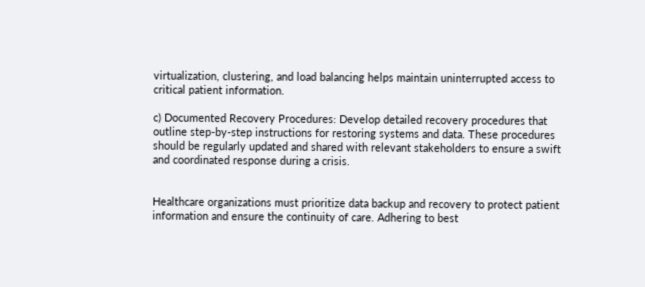virtualization, clustering, and load balancing helps maintain uninterrupted access to critical patient information.

c) Documented Recovery Procedures: Develop detailed recovery procedures that outline step-by-step instructions for restoring systems and data. These procedures should be regularly updated and shared with relevant stakeholders to ensure a swift and coordinated response during a crisis.


Healthcare organizations must prioritize data backup and recovery to protect patient information and ensure the continuity of care. Adhering to best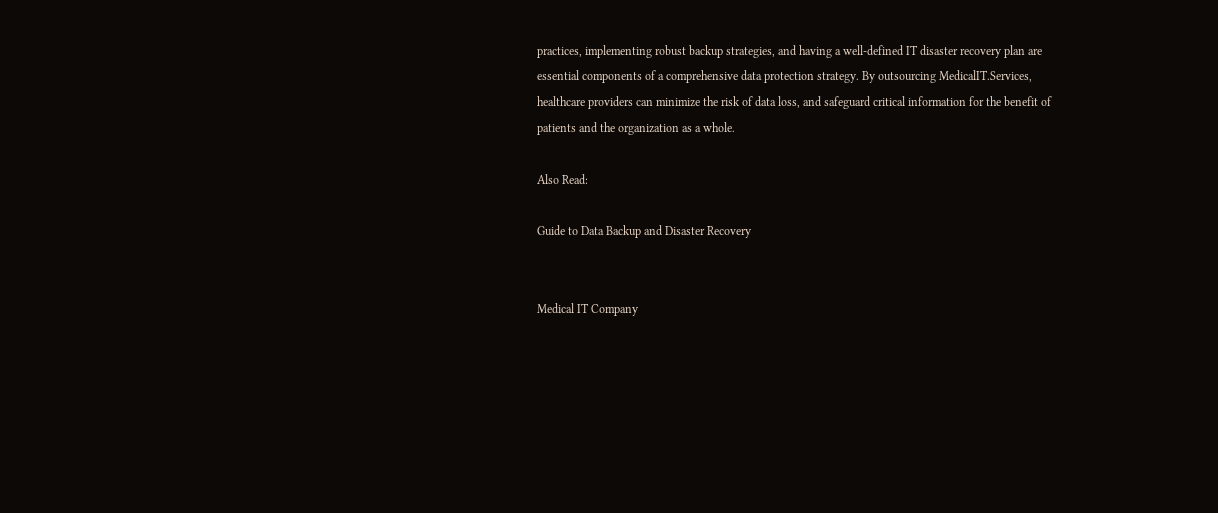practices, implementing robust backup strategies, and having a well-defined IT disaster recovery plan are essential components of a comprehensive data protection strategy. By outsourcing MedicalIT.Services, healthcare providers can minimize the risk of data loss, and safeguard critical information for the benefit of patients and the organization as a whole.

Also Read:

Guide to Data Backup and Disaster Recovery


Medical IT Company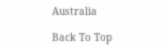Australia

Back To Top